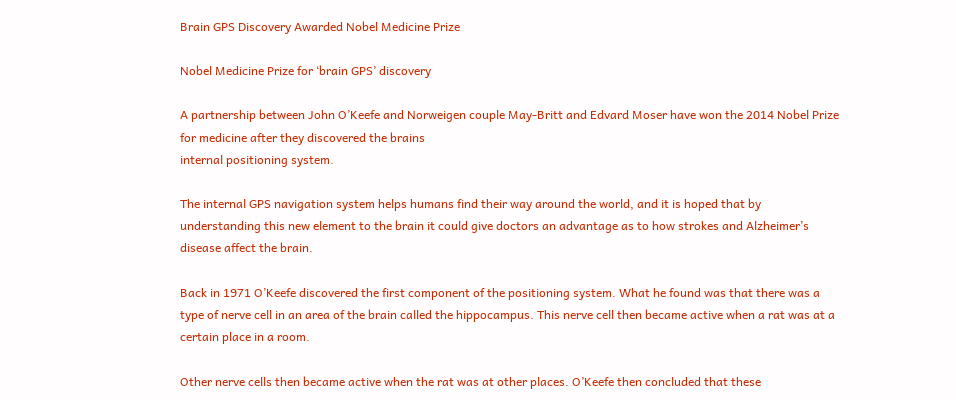Brain GPS Discovery Awarded Nobel Medicine Prize

Nobel Medicine Prize for ‘brain GPS’ discovery

A partnership between John O’Keefe and Norweigen couple May-Britt and Edvard Moser have won the 2014 Nobel Prize for medicine after they discovered the brains
internal positioning system.

The internal GPS navigation system helps humans find their way around the world, and it is hoped that by understanding this new element to the brain it could give doctors an advantage as to how strokes and Alzheimer’s disease affect the brain.

Back in 1971 O’Keefe discovered the first component of the positioning system. What he found was that there was a type of nerve cell in an area of the brain called the hippocampus. This nerve cell then became active when a rat was at a certain place in a room.

Other nerve cells then became active when the rat was at other places. O’Keefe then concluded that these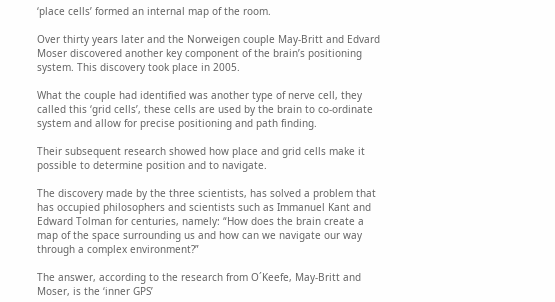‘place cells’ formed an internal map of the room.

Over thirty years later and the Norweigen couple May-Britt and Edvard Moser discovered another key component of the brain’s positioning system. This discovery took place in 2005.

What the couple had identified was another type of nerve cell, they called this ‘grid cells’, these cells are used by the brain to co-ordinate system and allow for precise positioning and path finding.

Their subsequent research showed how place and grid cells make it possible to determine position and to navigate.

The discovery made by the three scientists, has solved a problem that has occupied philosophers and scientists such as Immanuel Kant and Edward Tolman for centuries, namely: “How does the brain create a map of the space surrounding us and how can we navigate our way through a complex environment?”

The answer, according to the research from O´Keefe, May-Britt and Moser, is the ‘inner GPS’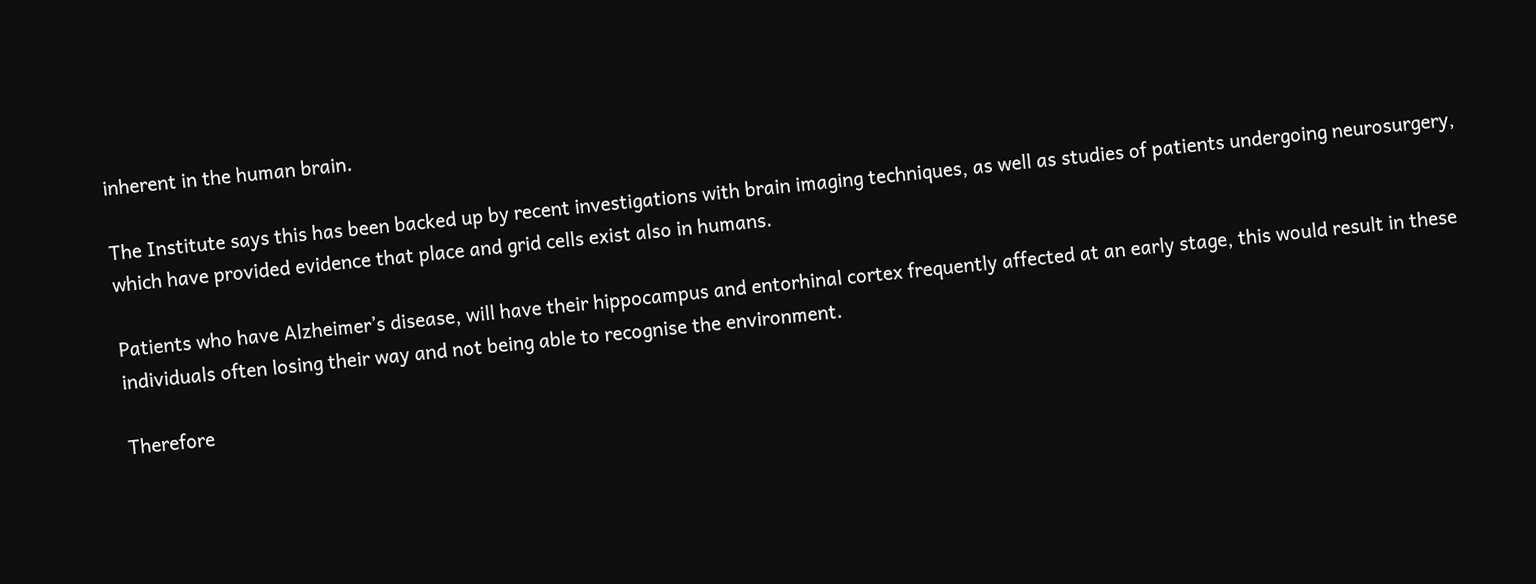inherent in the human brain.

The Institute says this has been backed up by recent investigations with brain imaging techniques, as well as studies of patients undergoing neurosurgery, which have provided evidence that place and grid cells exist also in humans.

Patients who have Alzheimer’s disease, will have their hippocampus and entorhinal cortex frequently affected at an early stage, this would result in these individuals often losing their way and not being able to recognise the environment.

Therefore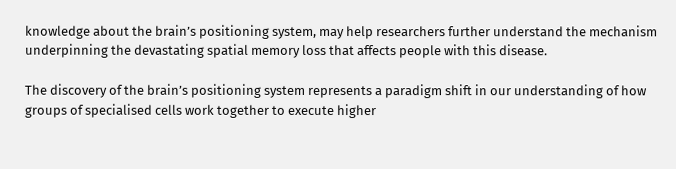knowledge about the brain’s positioning system, may help researchers further understand the mechanism underpinning the devastating spatial memory loss that affects people with this disease.

The discovery of the brain’s positioning system represents a paradigm shift in our understanding of how groups of specialised cells work together to execute higher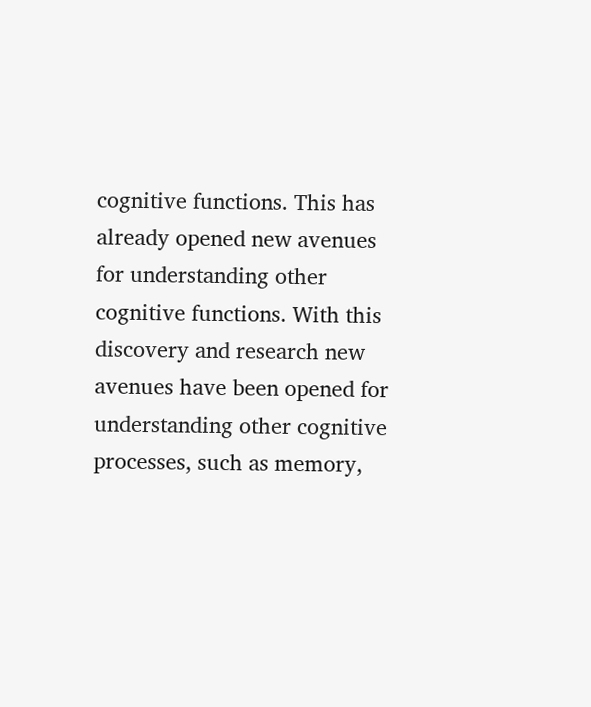cognitive functions. This has already opened new avenues for understanding other cognitive functions. With this discovery and research new avenues have been opened for understanding other cognitive processes, such as memory,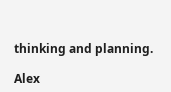thinking and planning.

Alex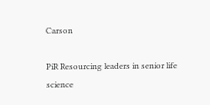Carson

PiR Resourcing leaders in senior life science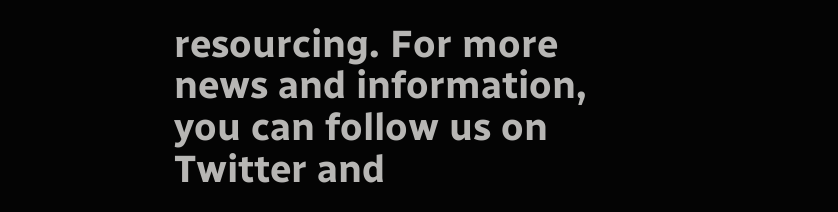resourcing. For more news and information, you can follow us on Twitter and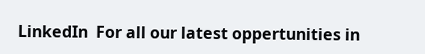LinkedIn  For all our latest oppertunities in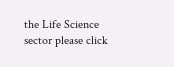the Life Science sector please click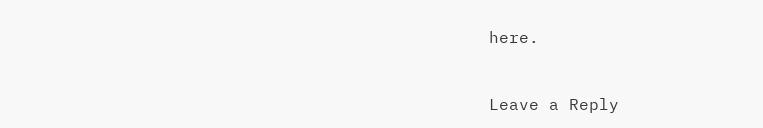here.


Leave a Reply